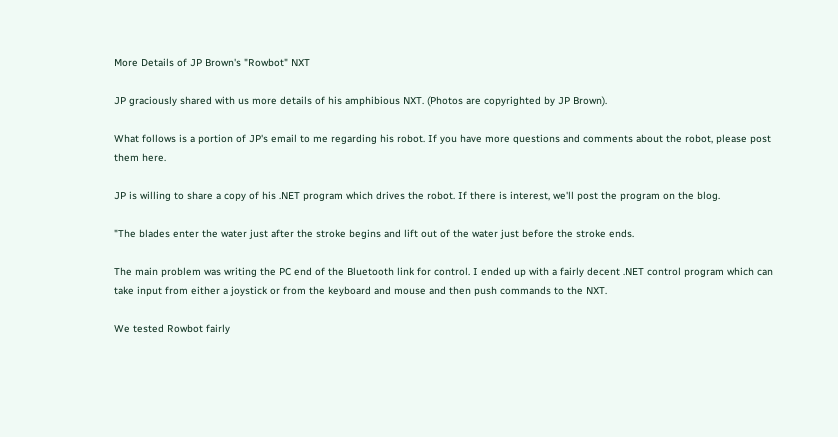More Details of JP Brown's "Rowbot" NXT

JP graciously shared with us more details of his amphibious NXT. (Photos are copyrighted by JP Brown).

What follows is a portion of JP's email to me regarding his robot. If you have more questions and comments about the robot, please post them here.

JP is willing to share a copy of his .NET program which drives the robot. If there is interest, we'll post the program on the blog.

"The blades enter the water just after the stroke begins and lift out of the water just before the stroke ends.

The main problem was writing the PC end of the Bluetooth link for control. I ended up with a fairly decent .NET control program which can take input from either a joystick or from the keyboard and mouse and then push commands to the NXT.

We tested Rowbot fairly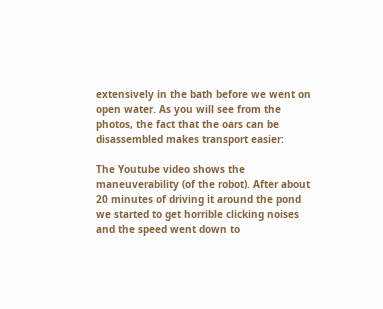extensively in the bath before we went on open water. As you will see from the photos, the fact that the oars can be disassembled makes transport easier:

The Youtube video shows the maneuverability (of the robot). After about 20 minutes of driving it around the pond we started to get horrible clicking noises and the speed went down to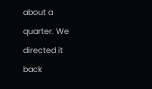about a quarter. We directed it back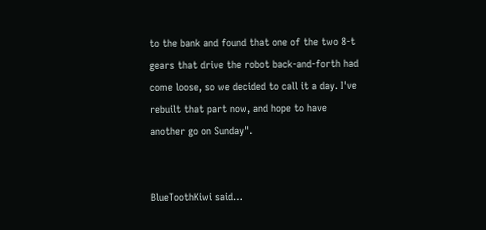to the bank and found that one of the two 8-t gears that drive the robot back-and-forth had come loose, so we decided to call it a day. I've rebuilt that part now, and hope to have another go on Sunday".


BlueToothKiwi said…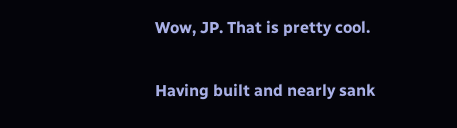Wow, JP. That is pretty cool.

Having built and nearly sank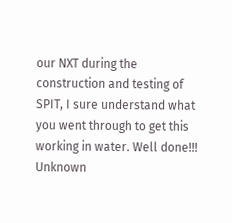our NXT during the construction and testing of SPIT, I sure understand what you went through to get this working in water. Well done!!!
Unknown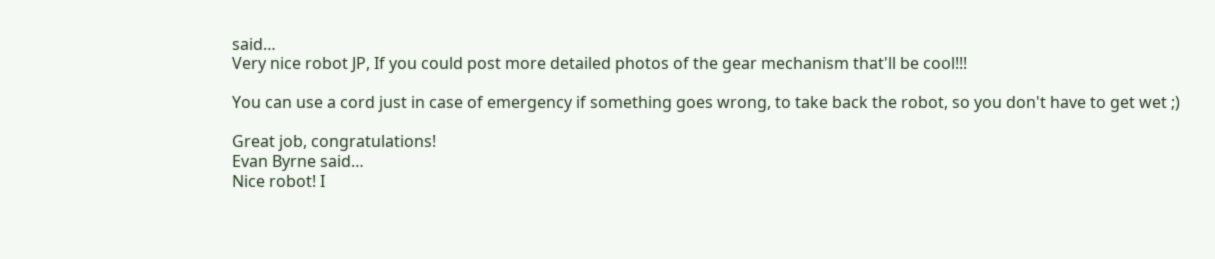said…
Very nice robot JP, If you could post more detailed photos of the gear mechanism that'll be cool!!!

You can use a cord just in case of emergency if something goes wrong, to take back the robot, so you don't have to get wet ;)

Great job, congratulations!
Evan Byrne said…
Nice robot! I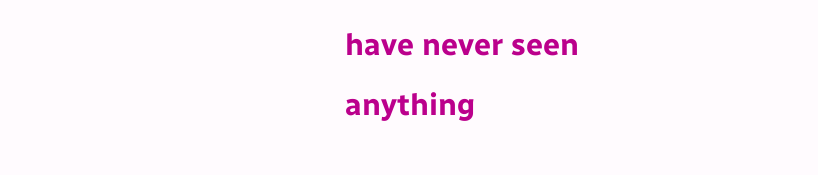have never seen anything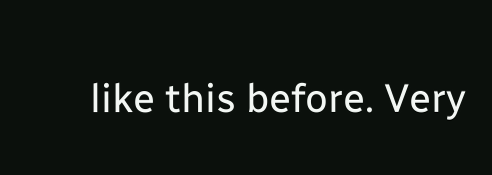like this before. Very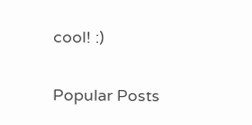cool! :)

Popular Posts